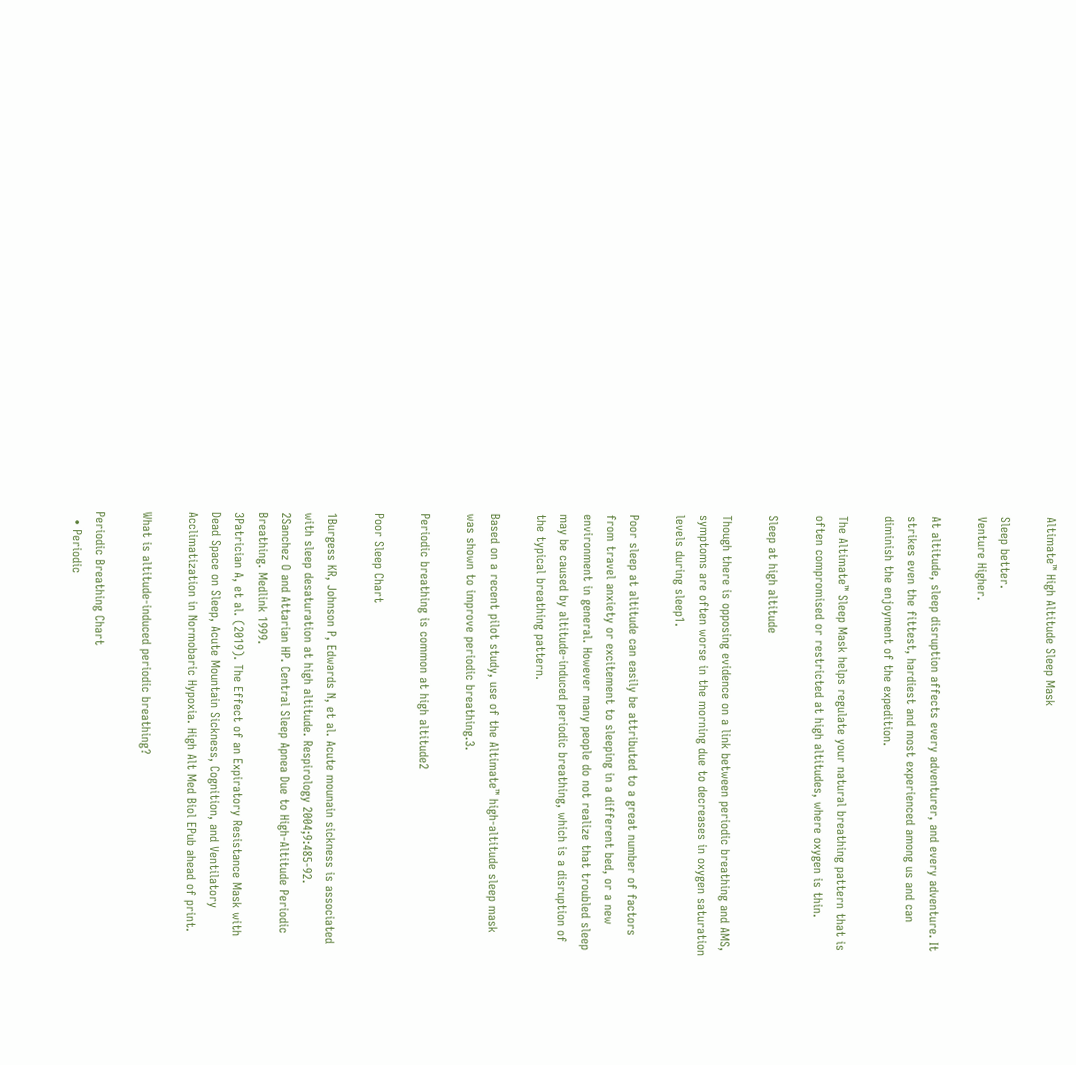Altimate™ High Altitude Sleep Mask

Sleep better.
Venture Higher.

At altitude, sleep disruption affects every adventurer, and every adventure. It strikes even the fittest, hardiest and most experienced among us and can diminish the enjoyment of the expedition.

The Altimate™ Sleep Mask helps regulate your natural breathing pattern that is often compromised or restricted at high altitudes, where oxygen is thin.

Sleep at high altitude

Though there is opposing evidence on a link between periodic breathing and AMS, symptoms are often worse in the morning due to decreases in oxygen saturation levels during sleep1.

Poor sleep at altitude can easily be attributed to a great number of factors from travel anxiety or excitement to sleeping in a different bed, or a new environment in general. However many people do not realize that troubled sleep may be caused by altitude-induced periodic breathing, which is a disruption of the typical breathing pattern.

Based on a recent pilot study, use of the Altimate™ high-altitude sleep mask was shown to improve periodic breathing.3.

Periodic breathing is common at high altitude2

Poor Sleep Chart

1Burgess KR, Johnson P, Edwards N, et al. Acute mounain sickness is associated with sleep desaturation at high altitude. Respirology 2004;9:485-92.
2Sanchez O and Attarian HP. Central Sleep Apnea Due to High-Altitude Periodic Breathing. Medlink 1999.
3Patrician A, et al. (2019). The Effect of an Expiratory Resistance Mask with Dead Space on Sleep, Acute Mountain Sickness, Cognition, and Ventilatory Acclimatization in Normobaric Hypoxia. High Alt Med Biol EPub ahead of print.

What is altitude-induced periodic breathing?

Periodic Breathing Chart
  • Periodic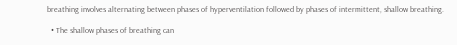breathing involves alternating between phases of hyperventilation followed by phases of intermittent, shallow breathing.

  • The shallow phases of breathing can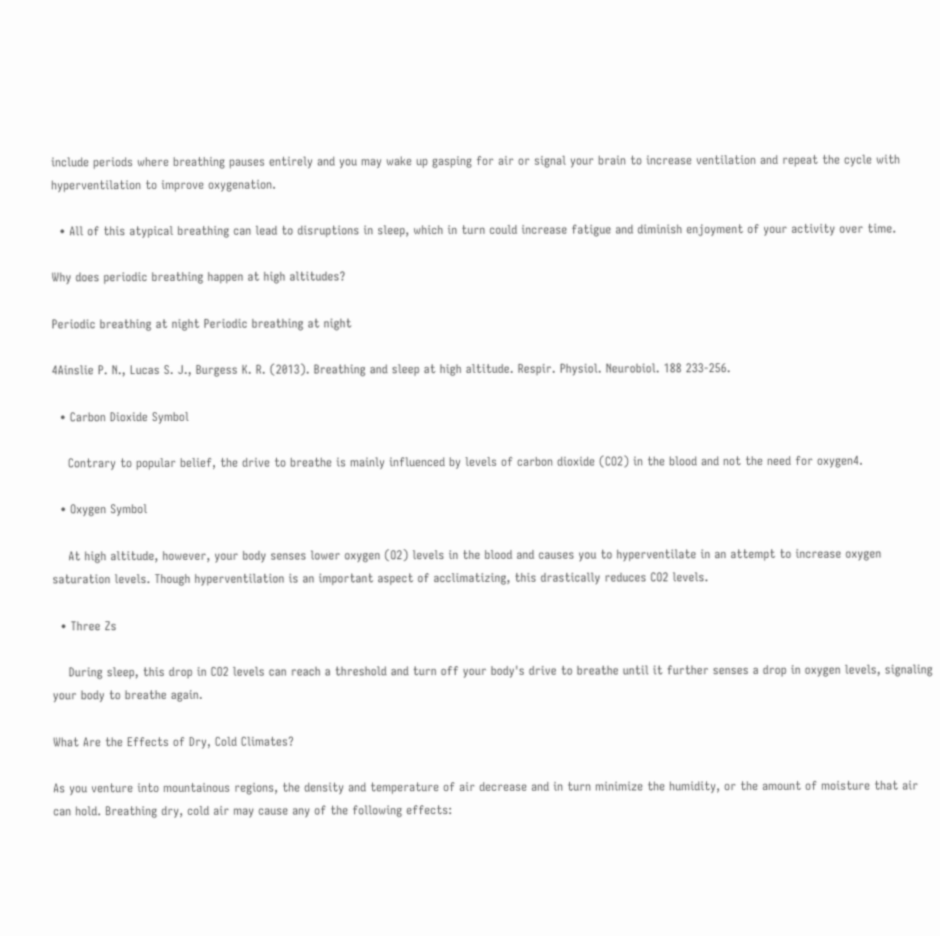include periods where breathing pauses entirely and you may wake up gasping for air or signal your brain to increase ventilation and repeat the cycle with hyperventilation to improve oxygenation.

  • All of this atypical breathing can lead to disruptions in sleep, which in turn could increase fatigue and diminish enjoyment of your activity over time.

Why does periodic breathing happen at high altitudes?

Periodic breathing at night Periodic breathing at night

4Ainslie P. N., Lucas S. J., Burgess K. R. (2013). Breathing and sleep at high altitude. Respir. Physiol. Neurobiol. 188 233-256.

  • Carbon Dioxide Symbol

    Contrary to popular belief, the drive to breathe is mainly influenced by levels of carbon dioxide (CO2) in the blood and not the need for oxygen4.

  • Oxygen Symbol

    At high altitude, however, your body senses lower oxygen (O2) levels in the blood and causes you to hyperventilate in an attempt to increase oxygen saturation levels. Though hyperventilation is an important aspect of acclimatizing, this drastically reduces CO2 levels.

  • Three Zs

    During sleep, this drop in CO2 levels can reach a threshold and turn off your body's drive to breathe until it further senses a drop in oxygen levels, signaling your body to breathe again.

What Are the Effects of Dry, Cold Climates?

As you venture into mountainous regions, the density and temperature of air decrease and in turn minimize the humidity, or the amount of moisture that air can hold. Breathing dry, cold air may cause any of the following effects: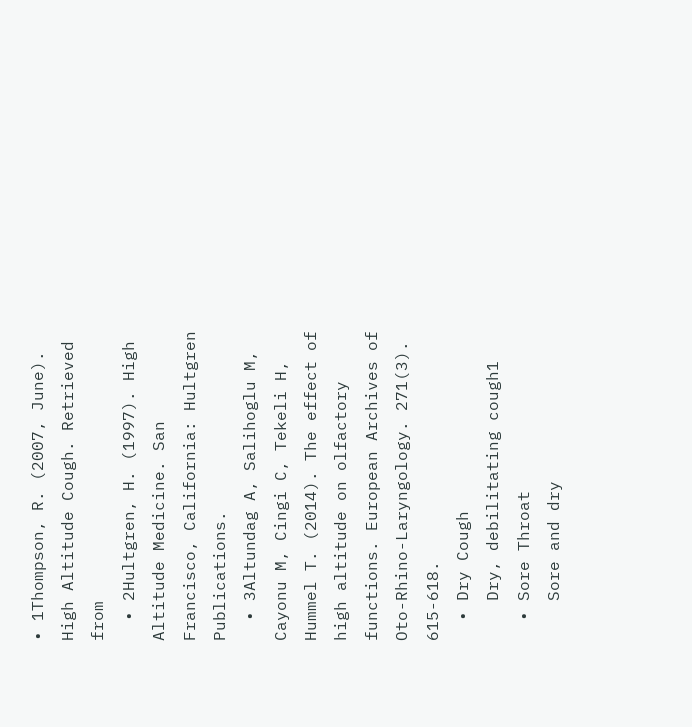• 1Thompson, R. (2007, June). High Altitude Cough. Retrieved from
  • 2Hultgren, H. (1997). High Altitude Medicine. San Francisco, California: Hultgren Publications.
  • 3Altundag A, Salihoglu M, Cayonu M, Cingi C, Tekeli H, Hummel T. (2014). The effect of high altitude on olfactory functions. European Archives of Oto-Rhino-Laryngology. 271(3). 615-618.
  • Dry Cough
    Dry, debilitating cough1
  • Sore Throat
    Sore and dry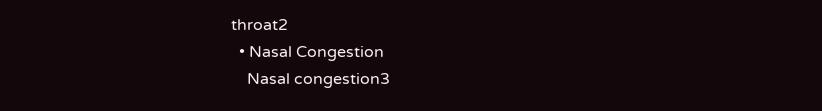throat2
  • Nasal Congestion
    Nasal congestion3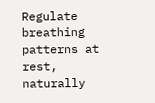Regulate breathing patterns at rest, naturally